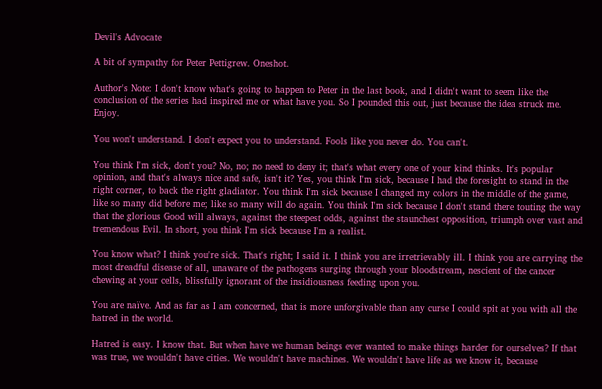Devil's Advocate

A bit of sympathy for Peter Pettigrew. Oneshot.

Author's Note: I don't know what's going to happen to Peter in the last book, and I didn't want to seem like the conclusion of the series had inspired me or what have you. So I pounded this out, just because the idea struck me. Enjoy.

You won't understand. I don't expect you to understand. Fools like you never do. You can't.

You think I'm sick, don't you? No, no; no need to deny it; that's what every one of your kind thinks. It's popular opinion, and that's always nice and safe, isn't it? Yes, you think I'm sick, because I had the foresight to stand in the right corner, to back the right gladiator. You think I'm sick because I changed my colors in the middle of the game, like so many did before me; like so many will do again. You think I'm sick because I don't stand there touting the way that the glorious Good will always, against the steepest odds, against the staunchest opposition, triumph over vast and tremendous Evil. In short, you think I'm sick because I'm a realist.

You know what? I think you're sick. That's right; I said it. I think you are irretrievably ill. I think you are carrying the most dreadful disease of all, unaware of the pathogens surging through your bloodstream, nescient of the cancer chewing at your cells, blissfully ignorant of the insidiousness feeding upon you.

You are naïve. And as far as I am concerned, that is more unforgivable than any curse I could spit at you with all the hatred in the world.

Hatred is easy. I know that. But when have we human beings ever wanted to make things harder for ourselves? If that was true, we wouldn't have cities. We wouldn't have machines. We wouldn't have life as we know it, because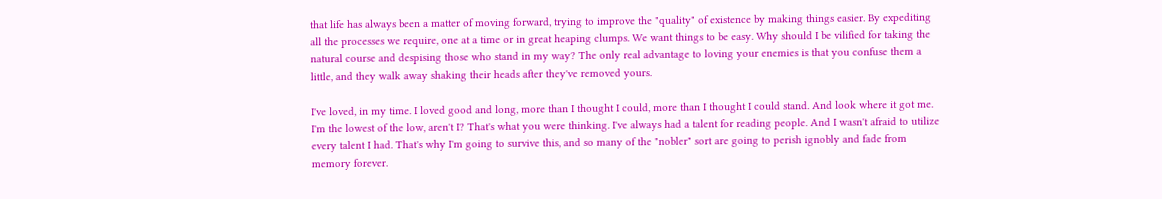that life has always been a matter of moving forward, trying to improve the "quality" of existence by making things easier. By expediting all the processes we require, one at a time or in great heaping clumps. We want things to be easy. Why should I be vilified for taking the natural course and despising those who stand in my way? The only real advantage to loving your enemies is that you confuse them a little, and they walk away shaking their heads after they've removed yours.

I've loved, in my time. I loved good and long, more than I thought I could, more than I thought I could stand. And look where it got me. I'm the lowest of the low, aren't I? That's what you were thinking. I've always had a talent for reading people. And I wasn't afraid to utilize every talent I had. That's why I'm going to survive this, and so many of the "nobler" sort are going to perish ignobly and fade from memory forever.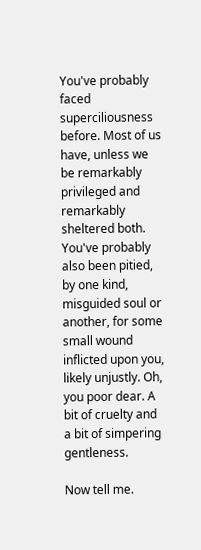You've probably faced superciliousness before. Most of us have, unless we be remarkably privileged and remarkably sheltered both. You've probably also been pitied, by one kind, misguided soul or another, for some small wound inflicted upon you, likely unjustly. Oh, you poor dear. A bit of cruelty and a bit of simpering gentleness.

Now tell me.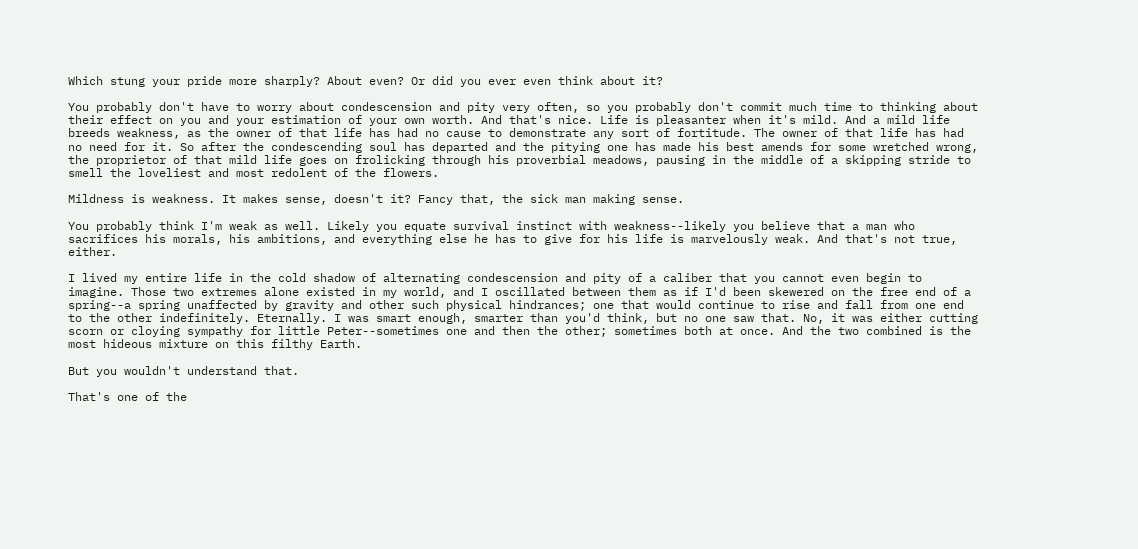Which stung your pride more sharply? About even? Or did you ever even think about it?

You probably don't have to worry about condescension and pity very often, so you probably don't commit much time to thinking about their effect on you and your estimation of your own worth. And that's nice. Life is pleasanter when it's mild. And a mild life breeds weakness, as the owner of that life has had no cause to demonstrate any sort of fortitude. The owner of that life has had no need for it. So after the condescending soul has departed and the pitying one has made his best amends for some wretched wrong, the proprietor of that mild life goes on frolicking through his proverbial meadows, pausing in the middle of a skipping stride to smell the loveliest and most redolent of the flowers.

Mildness is weakness. It makes sense, doesn't it? Fancy that, the sick man making sense.

You probably think I'm weak as well. Likely you equate survival instinct with weakness--likely you believe that a man who sacrifices his morals, his ambitions, and everything else he has to give for his life is marvelously weak. And that's not true, either.

I lived my entire life in the cold shadow of alternating condescension and pity of a caliber that you cannot even begin to imagine. Those two extremes alone existed in my world, and I oscillated between them as if I'd been skewered on the free end of a spring--a spring unaffected by gravity and other such physical hindrances; one that would continue to rise and fall from one end to the other indefinitely. Eternally. I was smart enough, smarter than you'd think, but no one saw that. No, it was either cutting scorn or cloying sympathy for little Peter--sometimes one and then the other; sometimes both at once. And the two combined is the most hideous mixture on this filthy Earth.

But you wouldn't understand that.

That's one of the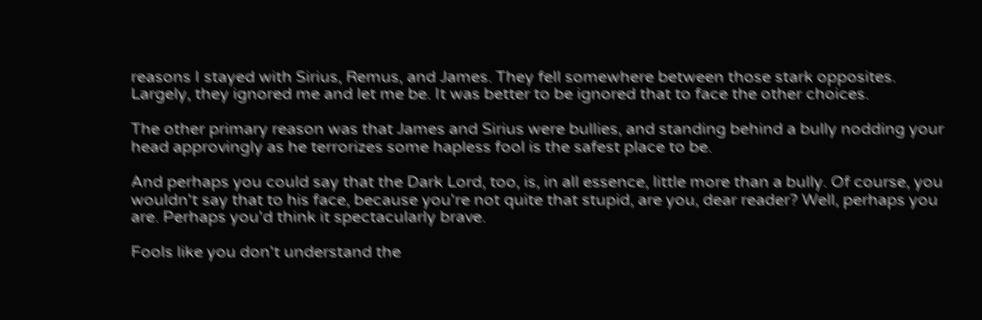reasons I stayed with Sirius, Remus, and James. They fell somewhere between those stark opposites. Largely, they ignored me and let me be. It was better to be ignored that to face the other choices.

The other primary reason was that James and Sirius were bullies, and standing behind a bully nodding your head approvingly as he terrorizes some hapless fool is the safest place to be.

And perhaps you could say that the Dark Lord, too, is, in all essence, little more than a bully. Of course, you wouldn't say that to his face, because you're not quite that stupid, are you, dear reader? Well, perhaps you are. Perhaps you'd think it spectacularly brave.

Fools like you don't understand the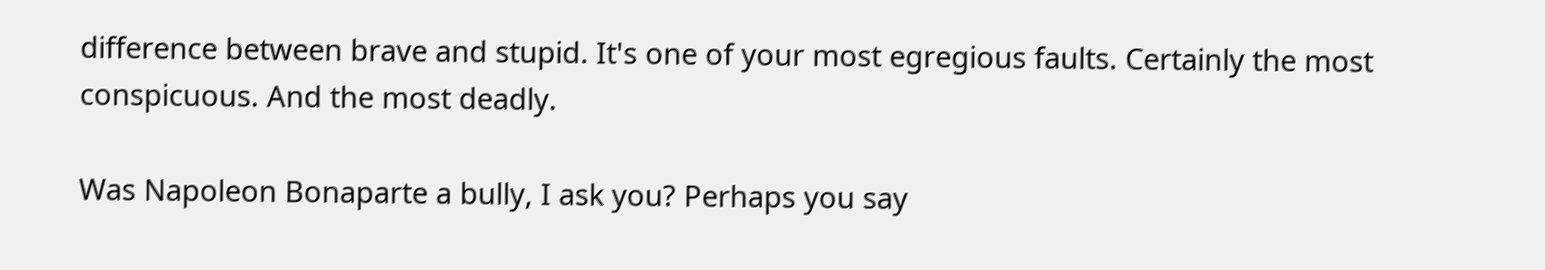difference between brave and stupid. It's one of your most egregious faults. Certainly the most conspicuous. And the most deadly.

Was Napoleon Bonaparte a bully, I ask you? Perhaps you say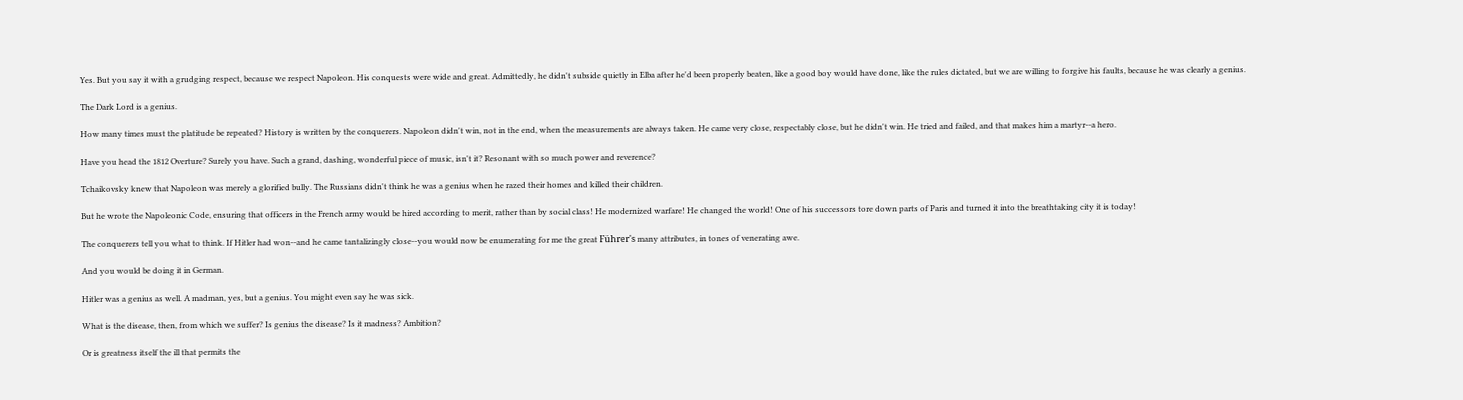Yes. But you say it with a grudging respect, because we respect Napoleon. His conquests were wide and great. Admittedly, he didn't subside quietly in Elba after he'd been properly beaten, like a good boy would have done, like the rules dictated, but we are willing to forgive his faults, because he was clearly a genius.

The Dark Lord is a genius.

How many times must the platitude be repeated? History is written by the conquerers. Napoleon didn't win, not in the end, when the measurements are always taken. He came very close, respectably close, but he didn't win. He tried and failed, and that makes him a martyr--a hero.

Have you head the 1812 Overture? Surely you have. Such a grand, dashing, wonderful piece of music, isn't it? Resonant with so much power and reverence?

Tchaikovsky knew that Napoleon was merely a glorified bully. The Russians didn't think he was a genius when he razed their homes and killed their children.

But he wrote the Napoleonic Code, ensuring that officers in the French army would be hired according to merit, rather than by social class! He modernized warfare! He changed the world! One of his successors tore down parts of Paris and turned it into the breathtaking city it is today!

The conquerers tell you what to think. If Hitler had won--and he came tantalizingly close--you would now be enumerating for me the great Führer's many attributes, in tones of venerating awe.

And you would be doing it in German.

Hitler was a genius as well. A madman, yes, but a genius. You might even say he was sick.

What is the disease, then, from which we suffer? Is genius the disease? Is it madness? Ambition?

Or is greatness itself the ill that permits the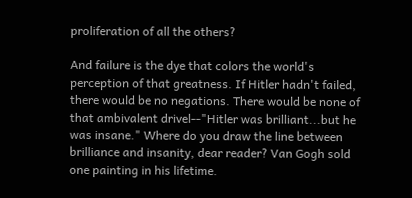proliferation of all the others?

And failure is the dye that colors the world's perception of that greatness. If Hitler hadn't failed, there would be no negations. There would be none of that ambivalent drivel--"Hitler was brilliant...but he was insane." Where do you draw the line between brilliance and insanity, dear reader? Van Gogh sold one painting in his lifetime.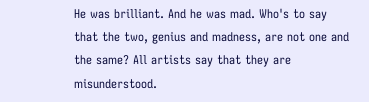He was brilliant. And he was mad. Who's to say that the two, genius and madness, are not one and the same? All artists say that they are misunderstood.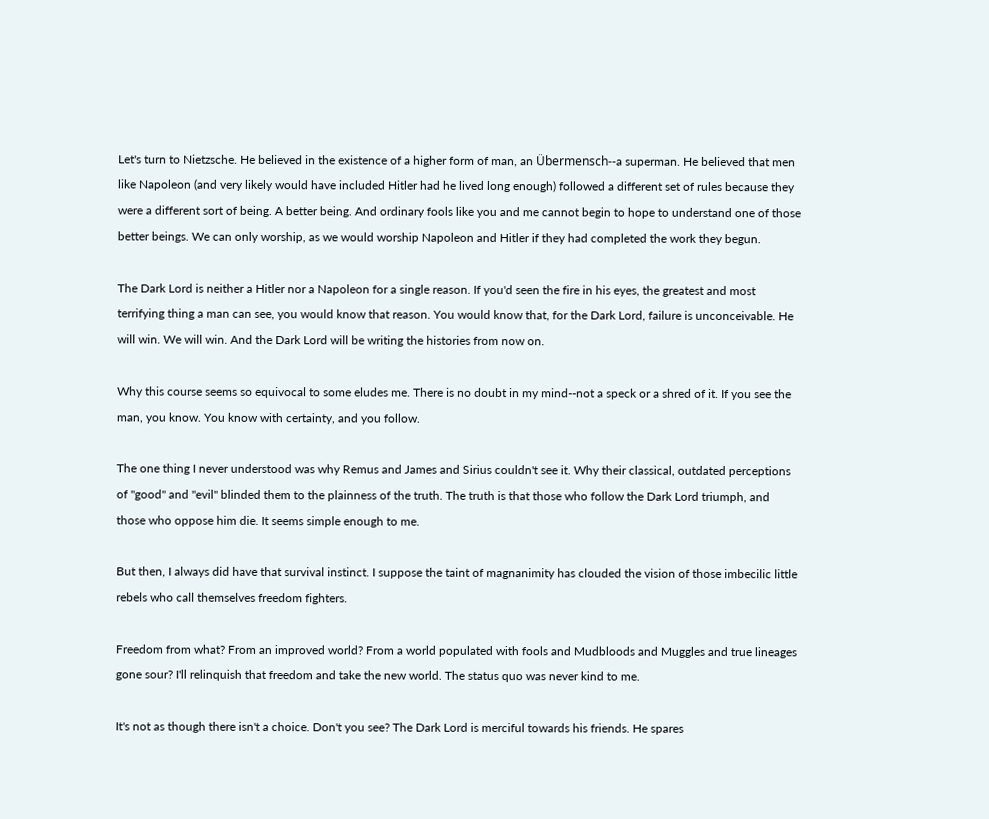Let's turn to Nietzsche. He believed in the existence of a higher form of man, an Übermensch--a superman. He believed that men like Napoleon (and very likely would have included Hitler had he lived long enough) followed a different set of rules because they were a different sort of being. A better being. And ordinary fools like you and me cannot begin to hope to understand one of those better beings. We can only worship, as we would worship Napoleon and Hitler if they had completed the work they begun.

The Dark Lord is neither a Hitler nor a Napoleon for a single reason. If you'd seen the fire in his eyes, the greatest and most terrifying thing a man can see, you would know that reason. You would know that, for the Dark Lord, failure is unconceivable. He will win. We will win. And the Dark Lord will be writing the histories from now on.

Why this course seems so equivocal to some eludes me. There is no doubt in my mind--not a speck or a shred of it. If you see the man, you know. You know with certainty, and you follow.

The one thing I never understood was why Remus and James and Sirius couldn't see it. Why their classical, outdated perceptions of "good" and "evil" blinded them to the plainness of the truth. The truth is that those who follow the Dark Lord triumph, and those who oppose him die. It seems simple enough to me.

But then, I always did have that survival instinct. I suppose the taint of magnanimity has clouded the vision of those imbecilic little rebels who call themselves freedom fighters.

Freedom from what? From an improved world? From a world populated with fools and Mudbloods and Muggles and true lineages gone sour? I'll relinquish that freedom and take the new world. The status quo was never kind to me.

It's not as though there isn't a choice. Don't you see? The Dark Lord is merciful towards his friends. He spares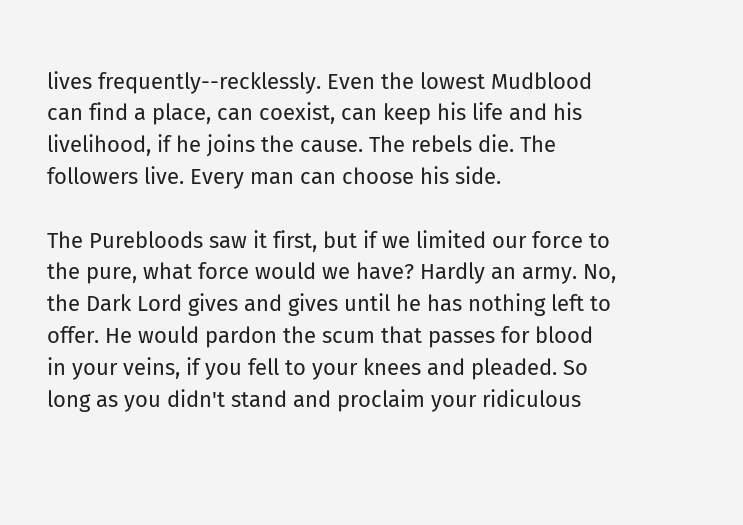lives frequently--recklessly. Even the lowest Mudblood can find a place, can coexist, can keep his life and his livelihood, if he joins the cause. The rebels die. The followers live. Every man can choose his side.

The Purebloods saw it first, but if we limited our force to the pure, what force would we have? Hardly an army. No, the Dark Lord gives and gives until he has nothing left to offer. He would pardon the scum that passes for blood in your veins, if you fell to your knees and pleaded. So long as you didn't stand and proclaim your ridiculous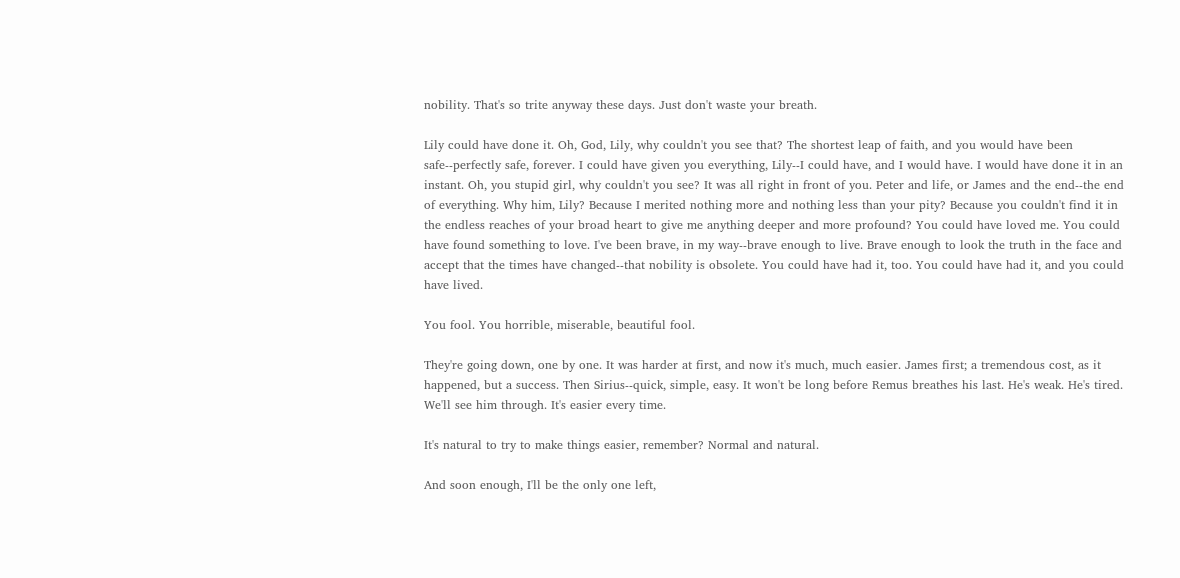nobility. That's so trite anyway these days. Just don't waste your breath.

Lily could have done it. Oh, God, Lily, why couldn't you see that? The shortest leap of faith, and you would have been safe--perfectly safe, forever. I could have given you everything, Lily--I could have, and I would have. I would have done it in an instant. Oh, you stupid girl, why couldn't you see? It was all right in front of you. Peter and life, or James and the end--the end of everything. Why him, Lily? Because I merited nothing more and nothing less than your pity? Because you couldn't find it in the endless reaches of your broad heart to give me anything deeper and more profound? You could have loved me. You could have found something to love. I've been brave, in my way--brave enough to live. Brave enough to look the truth in the face and accept that the times have changed--that nobility is obsolete. You could have had it, too. You could have had it, and you could have lived.

You fool. You horrible, miserable, beautiful fool.

They're going down, one by one. It was harder at first, and now it's much, much easier. James first; a tremendous cost, as it happened, but a success. Then Sirius--quick, simple, easy. It won't be long before Remus breathes his last. He's weak. He's tired. We'll see him through. It's easier every time.

It's natural to try to make things easier, remember? Normal and natural.

And soon enough, I'll be the only one left,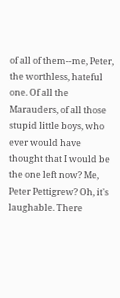of all of them--me, Peter, the worthless, hateful one. Of all the Marauders, of all those stupid little boys, who ever would have thought that I would be the one left now? Me, Peter Pettigrew? Oh, it's laughable. There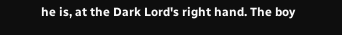he is, at the Dark Lord's right hand. The boy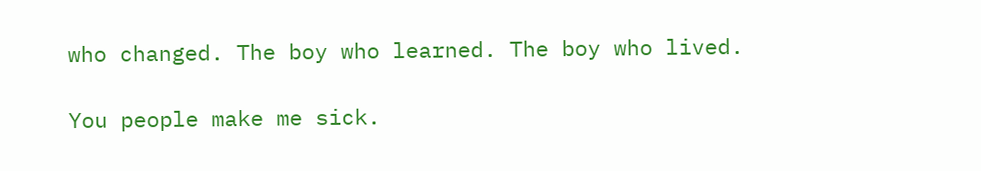who changed. The boy who learned. The boy who lived.

You people make me sick.